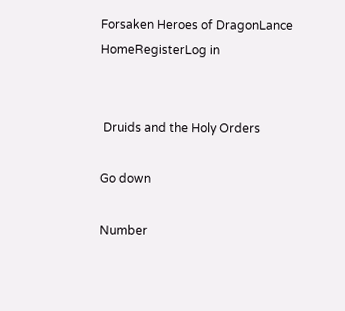Forsaken Heroes of DragonLance
HomeRegisterLog in


 Druids and the Holy Orders

Go down

Number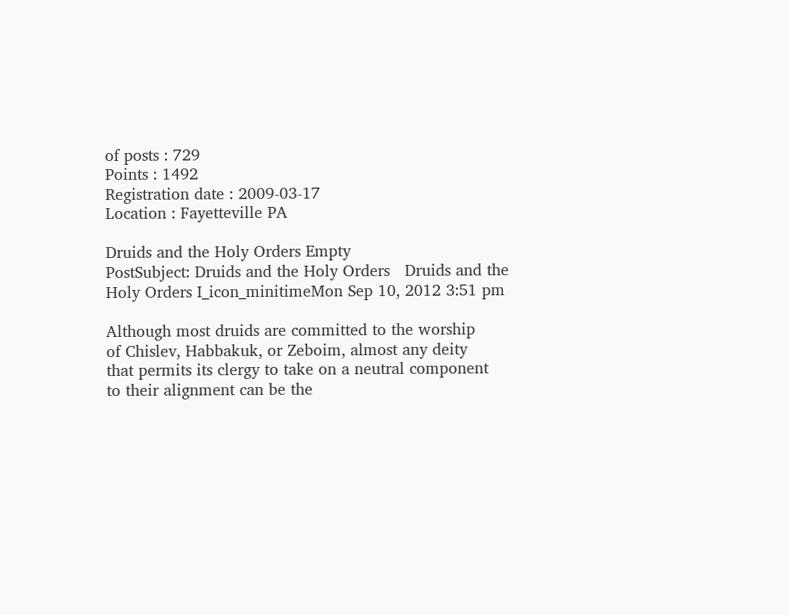of posts : 729
Points : 1492
Registration date : 2009-03-17
Location : Fayetteville PA

Druids and the Holy Orders Empty
PostSubject: Druids and the Holy Orders   Druids and the Holy Orders I_icon_minitimeMon Sep 10, 2012 3:51 pm

Although most druids are committed to the worship
of Chislev, Habbakuk, or Zeboim, almost any deity
that permits its clergy to take on a neutral component
to their alignment can be the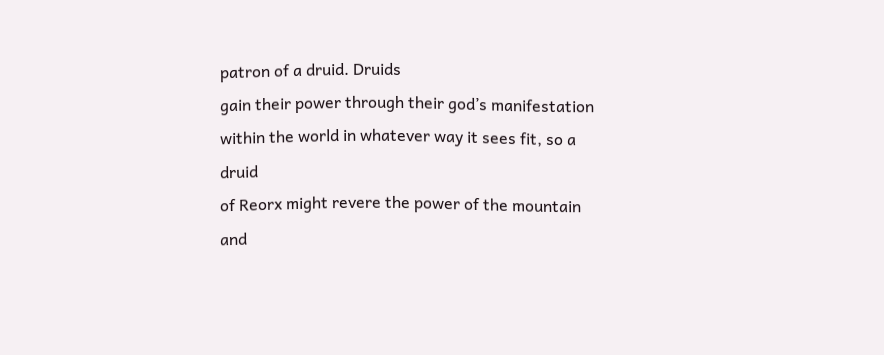patron of a druid. Druids
gain their power through their god’s manifestation
within the world in whatever way it sees fit, so a druid
of Reorx might revere the power of the mountain and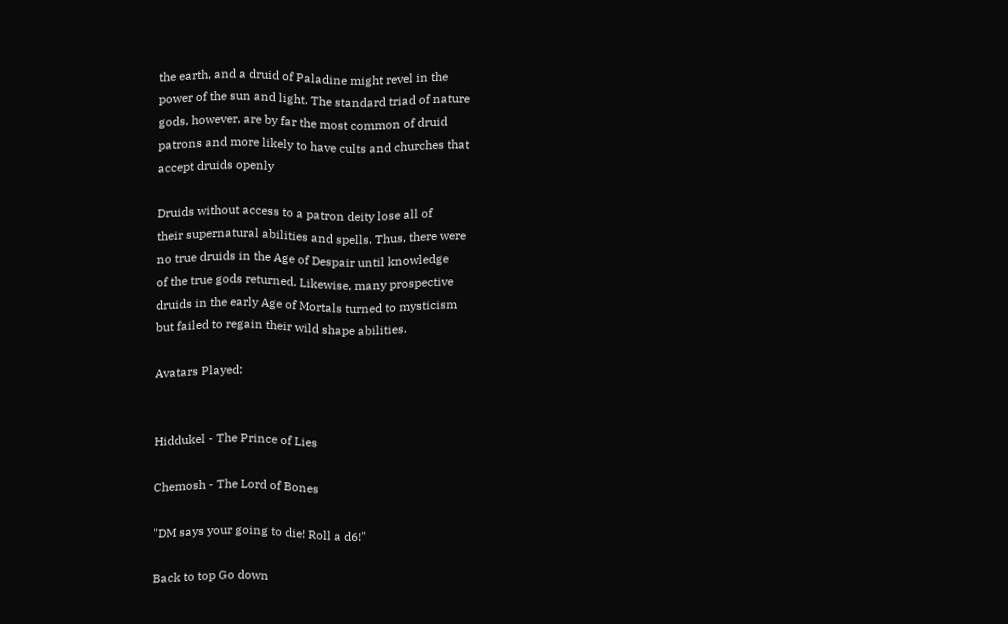the earth, and a druid of Paladine might revel in the
power of the sun and light. The standard triad of nature
gods, however, are by far the most common of druid
patrons and more likely to have cults and churches that
accept druids openly

Druids without access to a patron deity lose all of
their supernatural abilities and spells. Thus, there were
no true druids in the Age of Despair until knowledge
of the true gods returned. Likewise, many prospective
druids in the early Age of Mortals turned to mysticism
but failed to regain their wild shape abilities.

Avatars Played:


Hiddukel - The Prince of Lies

Chemosh - The Lord of Bones

"DM says your going to die! Roll a d6!"

Back to top Go down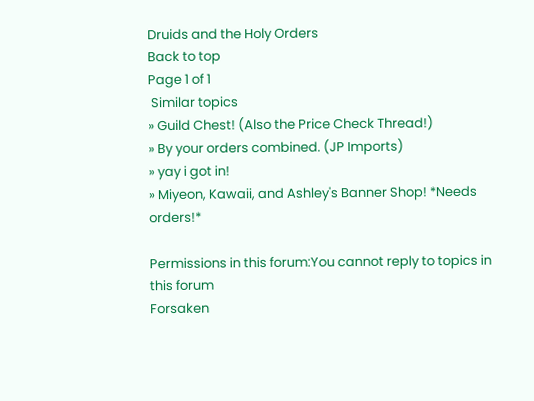Druids and the Holy Orders
Back to top
Page 1 of 1
 Similar topics
» Guild Chest! (Also the Price Check Thread!)
» By your orders combined. (JP Imports)
» yay i got in!
» Miyeon, Kawaii, and Ashley's Banner Shop! *Needs orders!*

Permissions in this forum:You cannot reply to topics in this forum
Forsaken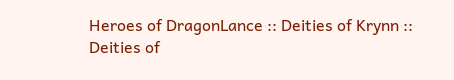Heroes of DragonLance :: Deities of Krynn :: Deities of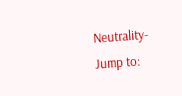Neutrality-
Jump to: